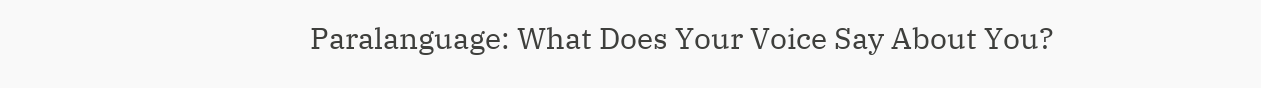Paralanguage: What Does Your Voice Say About You?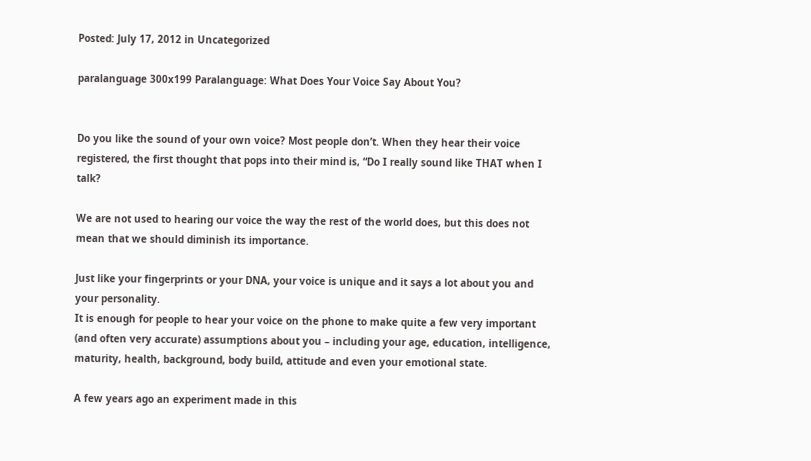Posted: July 17, 2012 in Uncategorized

paralanguage 300x199 Paralanguage: What Does Your Voice Say About You?


Do you like the sound of your own voice? Most people don’t. When they hear their voice registered, the first thought that pops into their mind is, “Do I really sound like THAT when I talk?

We are not used to hearing our voice the way the rest of the world does, but this does not mean that we should diminish its importance.

Just like your fingerprints or your DNA, your voice is unique and it says a lot about you and your personality.
It is enough for people to hear your voice on the phone to make quite a few very important (and often very accurate) assumptions about you – including your age, education, intelligence, maturity, health, background, body build, attitude and even your emotional state.

A few years ago an experiment made in this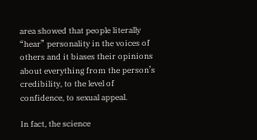area showed that people literally “hear” personality in the voices of others and it biases their opinions about everything from the person’s credibility, to the level of confidence, to sexual appeal.

In fact, the science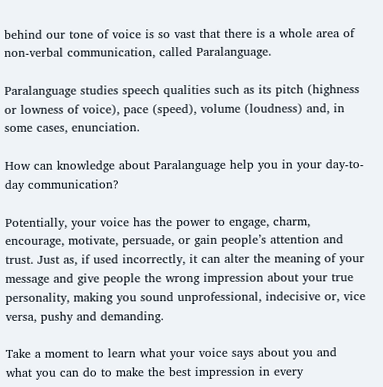behind our tone of voice is so vast that there is a whole area of non-verbal communication, called Paralanguage.

Paralanguage studies speech qualities such as its pitch (highness or lowness of voice), pace (speed), volume (loudness) and, in some cases, enunciation.

How can knowledge about Paralanguage help you in your day-to-day communication?

Potentially, your voice has the power to engage, charm, encourage, motivate, persuade, or gain people’s attention and trust. Just as, if used incorrectly, it can alter the meaning of your message and give people the wrong impression about your true personality, making you sound unprofessional, indecisive or, vice versa, pushy and demanding.

Take a moment to learn what your voice says about you and what you can do to make the best impression in every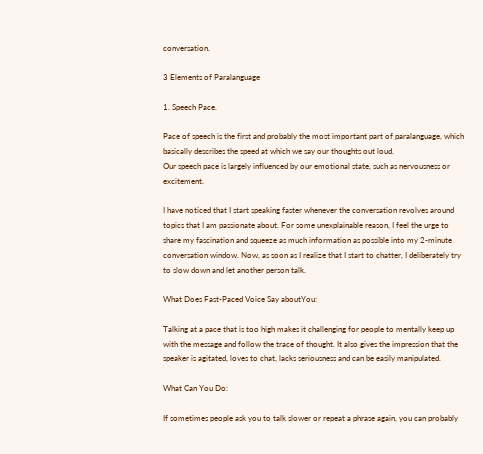conversation.

3 Elements of Paralanguage

1. Speech Pace.

Pace of speech is the first and probably the most important part of paralanguage, which basically describes the speed at which we say our thoughts out loud.
Our speech pace is largely influenced by our emotional state, such as nervousness or excitement.

I have noticed that I start speaking faster whenever the conversation revolves around topics that I am passionate about. For some unexplainable reason, I feel the urge to share my fascination and squeeze as much information as possible into my 2-minute conversation window. Now, as soon as I realize that I start to chatter, I deliberately try to slow down and let another person talk.

What Does Fast-Paced Voice Say aboutYou:

Talking at a pace that is too high makes it challenging for people to mentally keep up with the message and follow the trace of thought. It also gives the impression that the speaker is agitated, loves to chat, lacks seriousness and can be easily manipulated.

What Can You Do:

If sometimes people ask you to talk slower or repeat a phrase again, you can probably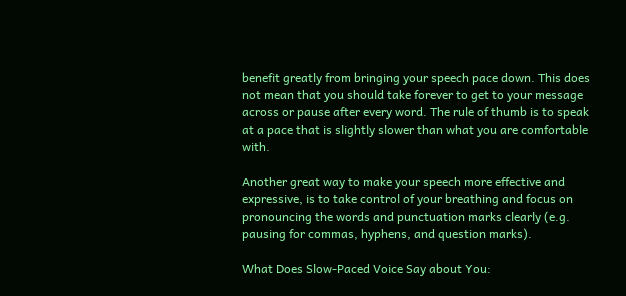benefit greatly from bringing your speech pace down. This does not mean that you should take forever to get to your message across or pause after every word. The rule of thumb is to speak at a pace that is slightly slower than what you are comfortable with.

Another great way to make your speech more effective and expressive, is to take control of your breathing and focus on pronouncing the words and punctuation marks clearly (e.g. pausing for commas, hyphens, and question marks).

What Does Slow-Paced Voice Say about You: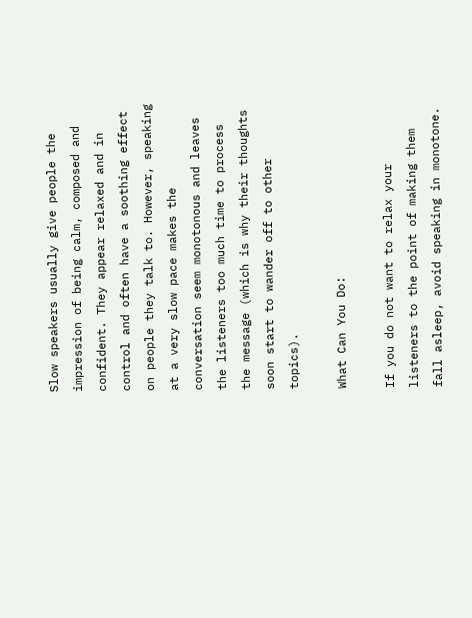Slow speakers usually give people the impression of being calm, composed and confident. They appear relaxed and in control and often have a soothing effect on people they talk to. However, speaking at a very slow pace makes the conversation seem monotonous and leaves the listeners too much time to process the message (which is why their thoughts soon start to wander off to other topics).

What Can You Do:

If you do not want to relax your listeners to the point of making them fall asleep, avoid speaking in monotone.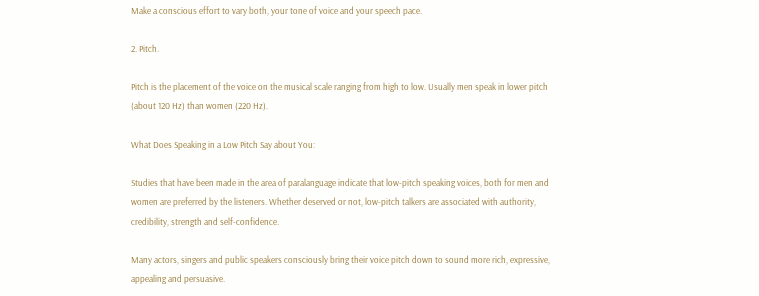Make a conscious effort to vary both, your tone of voice and your speech pace.

2. Pitch.

Pitch is the placement of the voice on the musical scale ranging from high to low. Usually men speak in lower pitch (about 120 Hz) than women (220 Hz).

What Does Speaking in a Low Pitch Say about You:

Studies that have been made in the area of paralanguage indicate that low-pitch speaking voices, both for men and women are preferred by the listeners. Whether deserved or not, low-pitch talkers are associated with authority, credibility, strength and self-confidence.

Many actors, singers and public speakers consciously bring their voice pitch down to sound more rich, expressive, appealing and persuasive.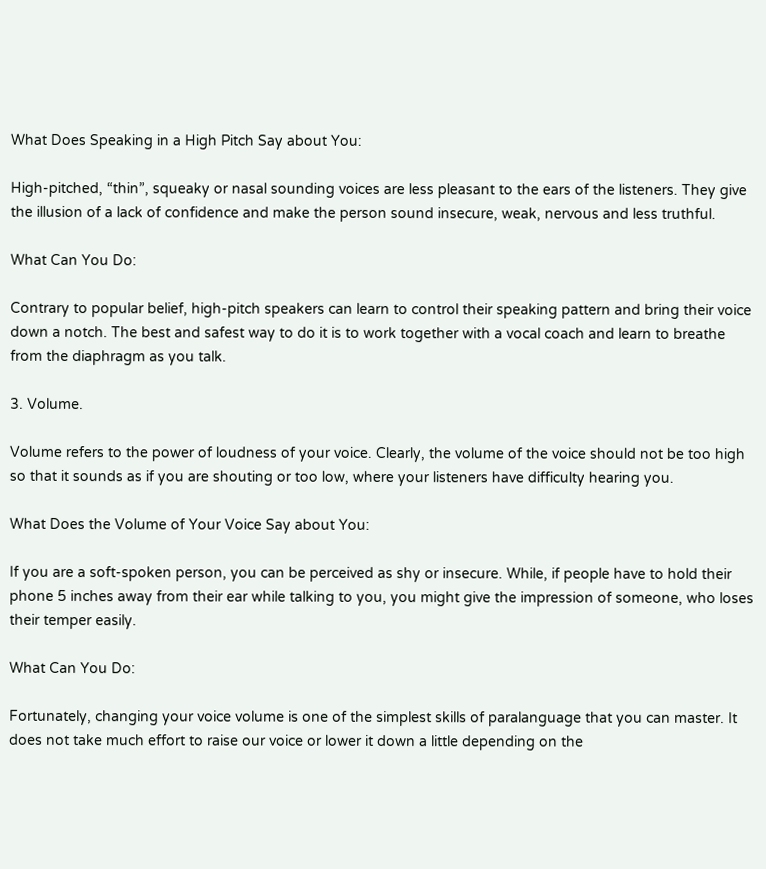What Does Speaking in a High Pitch Say about You:

High-pitched, “thin”, squeaky or nasal sounding voices are less pleasant to the ears of the listeners. They give the illusion of a lack of confidence and make the person sound insecure, weak, nervous and less truthful.

What Can You Do:

Contrary to popular belief, high-pitch speakers can learn to control their speaking pattern and bring their voice down a notch. The best and safest way to do it is to work together with a vocal coach and learn to breathe from the diaphragm as you talk.

3. Volume.

Volume refers to the power of loudness of your voice. Clearly, the volume of the voice should not be too high so that it sounds as if you are shouting or too low, where your listeners have difficulty hearing you.

What Does the Volume of Your Voice Say about You:

If you are a soft-spoken person, you can be perceived as shy or insecure. While, if people have to hold their phone 5 inches away from their ear while talking to you, you might give the impression of someone, who loses their temper easily.

What Can You Do:

Fortunately, changing your voice volume is one of the simplest skills of paralanguage that you can master. It does not take much effort to raise our voice or lower it down a little depending on the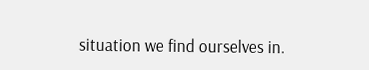situation we find ourselves in.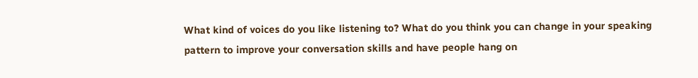What kind of voices do you like listening to? What do you think you can change in your speaking pattern to improve your conversation skills and have people hang on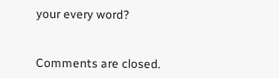your every word?


Comments are closed.